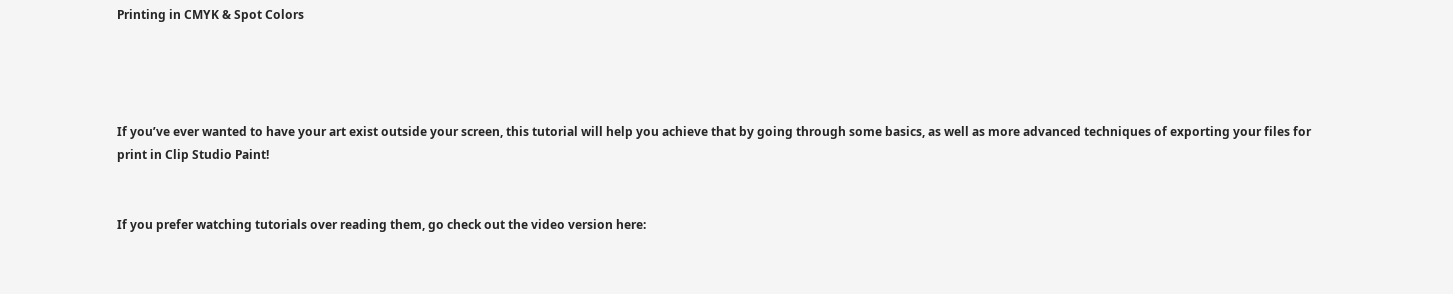Printing in CMYK & Spot Colors




If you’ve ever wanted to have your art exist outside your screen, this tutorial will help you achieve that by going through some basics, as well as more advanced techniques of exporting your files for print in Clip Studio Paint!


If you prefer watching tutorials over reading them, go check out the video version here: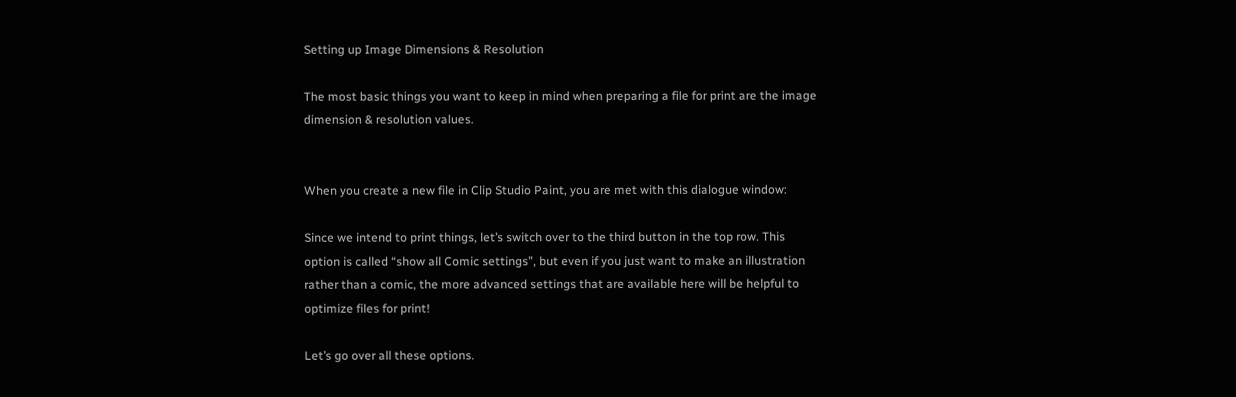Setting up Image Dimensions & Resolution

The most basic things you want to keep in mind when preparing a file for print are the image dimension & resolution values.


When you create a new file in Clip Studio Paint, you are met with this dialogue window:

Since we intend to print things, let’s switch over to the third button in the top row. This option is called “show all Comic settings”, but even if you just want to make an illustration rather than a comic, the more advanced settings that are available here will be helpful to optimize files for print!

Let’s go over all these options.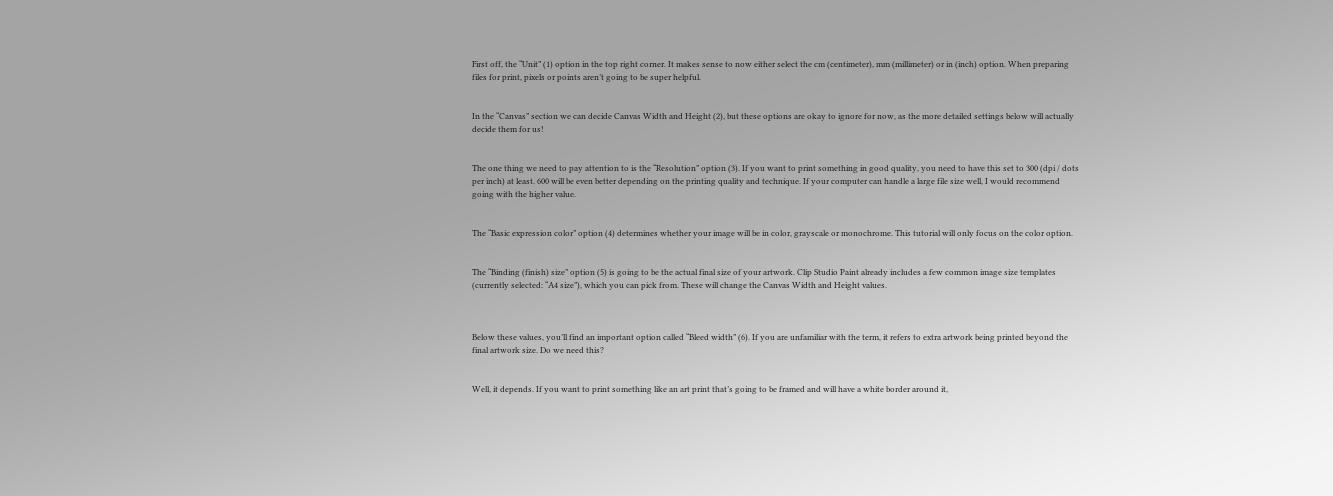First off, the “Unit” (1) option in the top right corner. It makes sense to now either select the cm (centimeter), mm (millimeter) or in (inch) option. When preparing files for print, pixels or points aren’t going to be super helpful.


In the “Canvas” section we can decide Canvas Width and Height (2), but these options are okay to ignore for now, as the more detailed settings below will actually decide them for us!


The one thing we need to pay attention to is the “Resolution” option (3). If you want to print something in good quality, you need to have this set to 300 (dpi / dots per inch) at least. 600 will be even better depending on the printing quality and technique. If your computer can handle a large file size well, I would recommend going with the higher value.


The “Basic expression color” option (4) determines whether your image will be in color, grayscale or monochrome. This tutorial will only focus on the color option.


The “Binding (finish) size” option (5) is going to be the actual final size of your artwork. Clip Studio Paint already includes a few common image size templates (currently selected: “A4 size”), which you can pick from. These will change the Canvas Width and Height values.



Below these values, you’ll find an important option called “Bleed width” (6). If you are unfamiliar with the term, it refers to extra artwork being printed beyond the final artwork size. Do we need this?


Well, it depends. If you want to print something like an art print that’s going to be framed and will have a white border around it,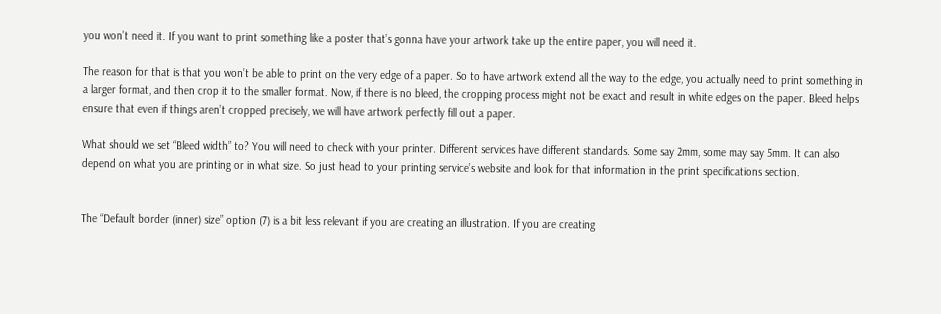you won’t need it. If you want to print something like a poster that’s gonna have your artwork take up the entire paper, you will need it.

The reason for that is that you won’t be able to print on the very edge of a paper. So to have artwork extend all the way to the edge, you actually need to print something in a larger format, and then crop it to the smaller format. Now, if there is no bleed, the cropping process might not be exact and result in white edges on the paper. Bleed helps ensure that even if things aren’t cropped precisely, we will have artwork perfectly fill out a paper.

What should we set “Bleed width” to? You will need to check with your printer. Different services have different standards. Some say 2mm, some may say 5mm. It can also depend on what you are printing or in what size. So just head to your printing service’s website and look for that information in the print specifications section.


The “Default border (inner) size” option (7) is a bit less relevant if you are creating an illustration. If you are creating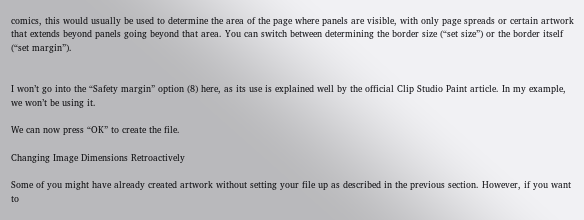comics, this would usually be used to determine the area of the page where panels are visible, with only page spreads or certain artwork that extends beyond panels going beyond that area. You can switch between determining the border size (“set size”) or the border itself (“set margin”).


I won’t go into the “Safety margin” option (8) here, as its use is explained well by the official Clip Studio Paint article. In my example, we won’t be using it.

We can now press “OK” to create the file.

Changing Image Dimensions Retroactively

Some of you might have already created artwork without setting your file up as described in the previous section. However, if you want to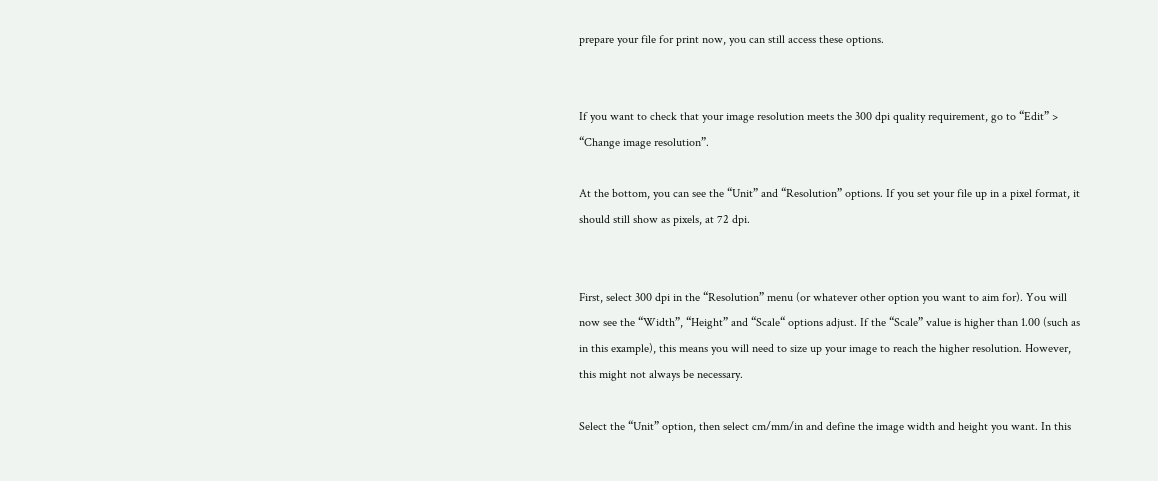prepare your file for print now, you can still access these options.


If you want to check that your image resolution meets the 300 dpi quality requirement, go to “Edit” > “Change image resolution”.

At the bottom, you can see the “Unit” and “Resolution” options. If you set your file up in a pixel format, it should still show as pixels, at 72 dpi.


First, select 300 dpi in the “Resolution” menu (or whatever other option you want to aim for). You will now see the “Width”, “Height” and “Scale“ options adjust. If the “Scale” value is higher than 1.00 (such as in this example), this means you will need to size up your image to reach the higher resolution. However, this might not always be necessary.

Select the “Unit” option, then select cm/mm/in and define the image width and height you want. In this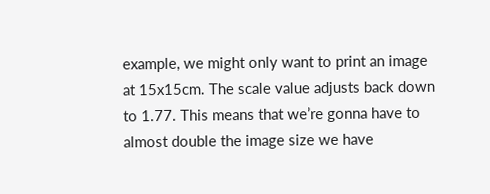example, we might only want to print an image at 15x15cm. The scale value adjusts back down to 1.77. This means that we’re gonna have to almost double the image size we have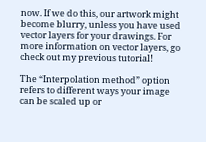now. If we do this, our artwork might become blurry, unless you have used vector layers for your drawings. For more information on vector layers, go check out my previous tutorial!

The “Interpolation method” option refers to different ways your image can be scaled up or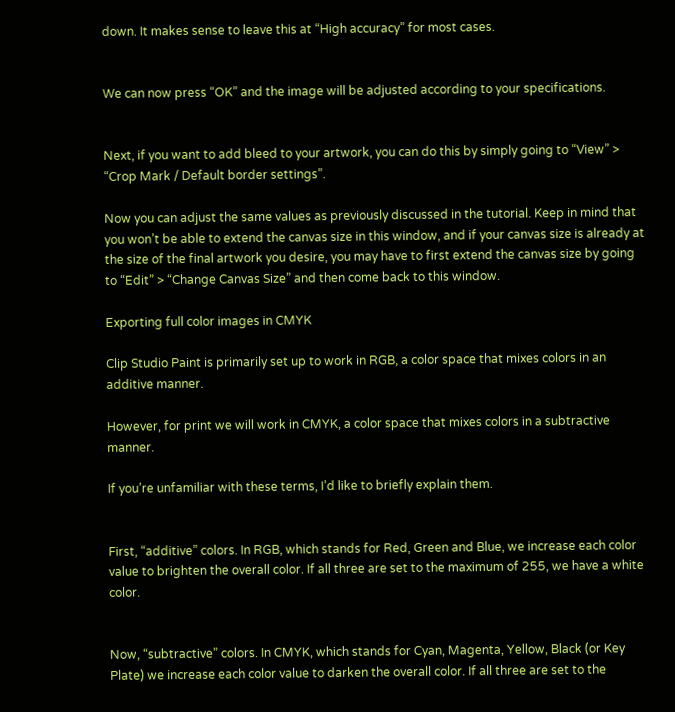down. It makes sense to leave this at “High accuracy” for most cases.


We can now press “OK” and the image will be adjusted according to your specifications.


Next, if you want to add bleed to your artwork, you can do this by simply going to “View” > “Crop Mark / Default border settings”.

Now you can adjust the same values as previously discussed in the tutorial. Keep in mind that you won’t be able to extend the canvas size in this window, and if your canvas size is already at the size of the final artwork you desire, you may have to first extend the canvas size by going to “Edit” > “Change Canvas Size” and then come back to this window.

Exporting full color images in CMYK

Clip Studio Paint is primarily set up to work in RGB, a color space that mixes colors in an additive manner.

However, for print we will work in CMYK, a color space that mixes colors in a subtractive manner.

If you’re unfamiliar with these terms, I’d like to briefly explain them.


First, “additive” colors. In RGB, which stands for Red, Green and Blue, we increase each color value to brighten the overall color. If all three are set to the maximum of 255, we have a white color.


Now, “subtractive” colors. In CMYK, which stands for Cyan, Magenta, Yellow, Black (or Key Plate) we increase each color value to darken the overall color. If all three are set to the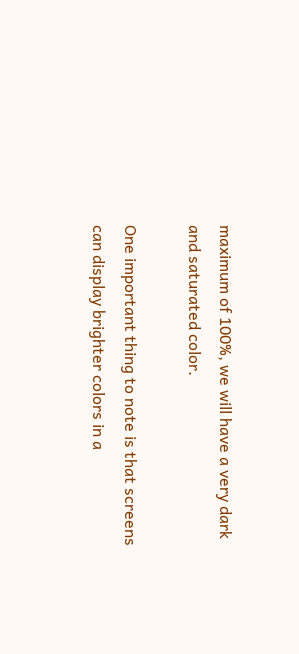maximum of 100%, we will have a very dark and saturated color.

One important thing to note is that screens can display brighter colors in a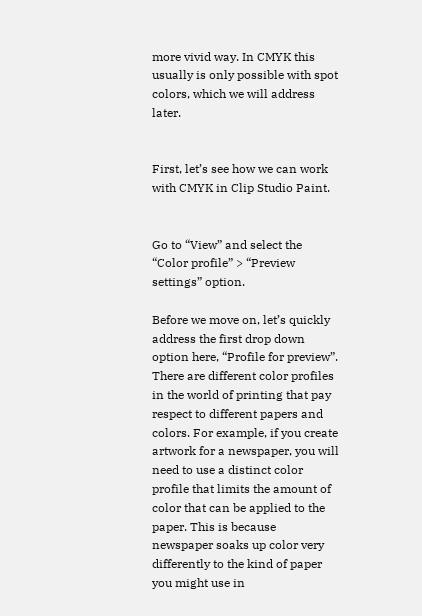more vivid way. In CMYK this usually is only possible with spot colors, which we will address later.


First, let’s see how we can work with CMYK in Clip Studio Paint.


Go to “View” and select the “Color profile” > “Preview settings” option.

Before we move on, let’s quickly address the first drop down option here, “Profile for preview”. There are different color profiles in the world of printing that pay respect to different papers and colors. For example, if you create artwork for a newspaper, you will need to use a distinct color profile that limits the amount of color that can be applied to the paper. This is because newspaper soaks up color very differently to the kind of paper you might use in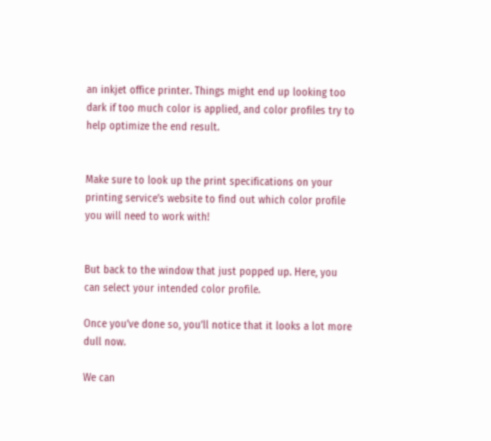an inkjet office printer. Things might end up looking too dark if too much color is applied, and color profiles try to help optimize the end result.


Make sure to look up the print specifications on your printing service’s website to find out which color profile you will need to work with!


But back to the window that just popped up. Here, you can select your intended color profile.

Once you’ve done so, you’ll notice that it looks a lot more dull now.

We can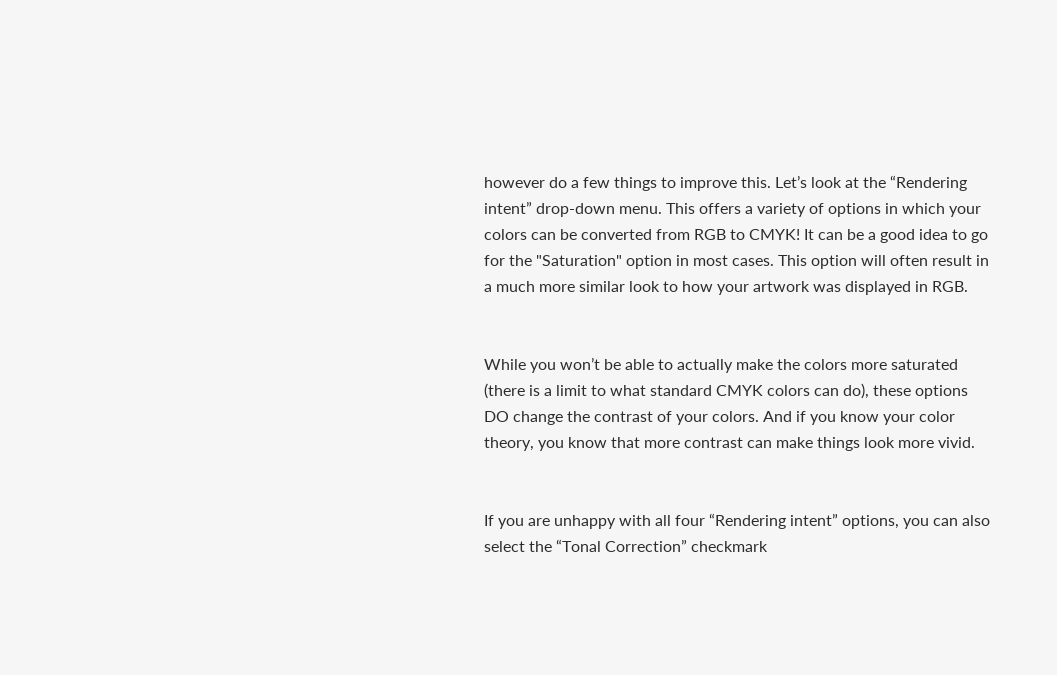however do a few things to improve this. Let’s look at the “Rendering intent” drop-down menu. This offers a variety of options in which your colors can be converted from RGB to CMYK! It can be a good idea to go for the "Saturation" option in most cases. This option will often result in a much more similar look to how your artwork was displayed in RGB.


While you won’t be able to actually make the colors more saturated (there is a limit to what standard CMYK colors can do), these options DO change the contrast of your colors. And if you know your color theory, you know that more contrast can make things look more vivid.


If you are unhappy with all four “Rendering intent” options, you can also select the “Tonal Correction” checkmark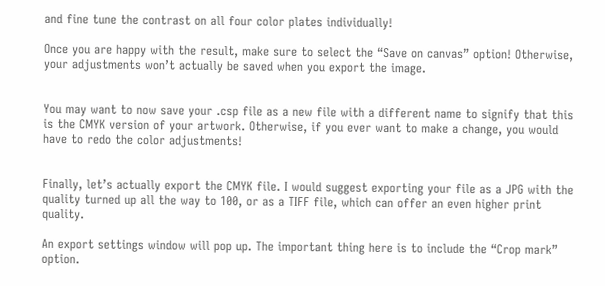and fine tune the contrast on all four color plates individually!

Once you are happy with the result, make sure to select the “Save on canvas” option! Otherwise, your adjustments won’t actually be saved when you export the image.


You may want to now save your .csp file as a new file with a different name to signify that this is the CMYK version of your artwork. Otherwise, if you ever want to make a change, you would have to redo the color adjustments!


Finally, let’s actually export the CMYK file. I would suggest exporting your file as a JPG with the quality turned up all the way to 100, or as a TIFF file, which can offer an even higher print quality.

An export settings window will pop up. The important thing here is to include the “Crop mark” option.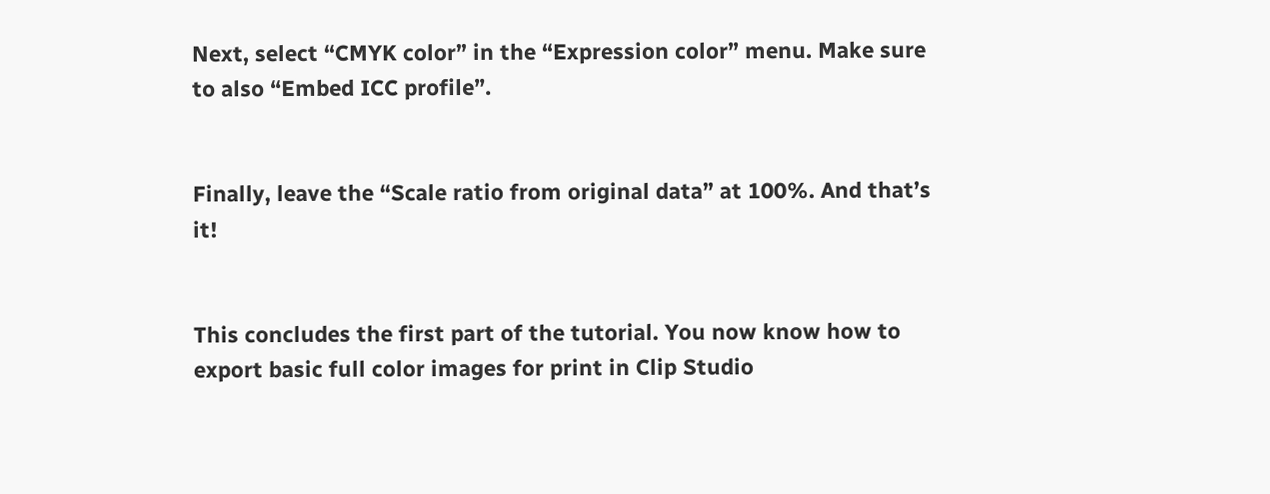Next, select “CMYK color” in the “Expression color” menu. Make sure to also “Embed ICC profile”.


Finally, leave the “Scale ratio from original data” at 100%. And that’s it!


This concludes the first part of the tutorial. You now know how to export basic full color images for print in Clip Studio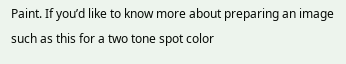Paint. If you’d like to know more about preparing an image such as this for a two tone spot color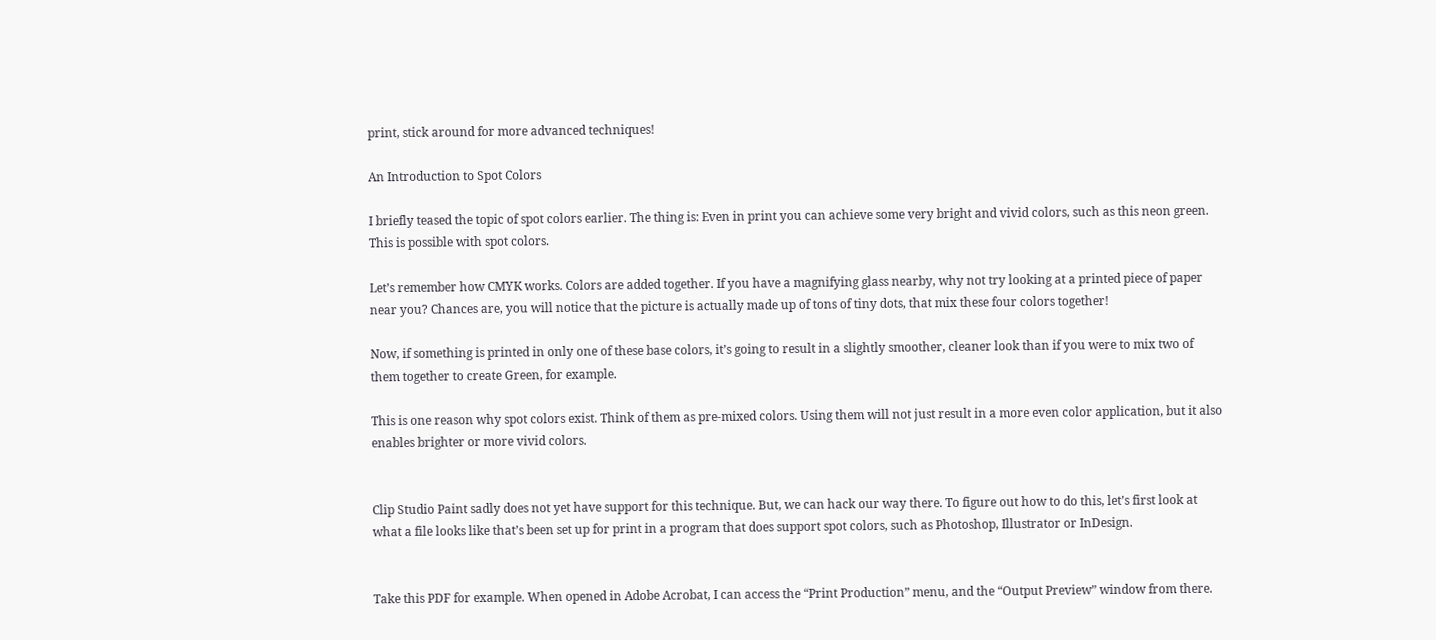print, stick around for more advanced techniques!

An Introduction to Spot Colors

I briefly teased the topic of spot colors earlier. The thing is: Even in print you can achieve some very bright and vivid colors, such as this neon green. This is possible with spot colors.

Let’s remember how CMYK works. Colors are added together. If you have a magnifying glass nearby, why not try looking at a printed piece of paper near you? Chances are, you will notice that the picture is actually made up of tons of tiny dots, that mix these four colors together!

Now, if something is printed in only one of these base colors, it’s going to result in a slightly smoother, cleaner look than if you were to mix two of them together to create Green, for example.

This is one reason why spot colors exist. Think of them as pre-mixed colors. Using them will not just result in a more even color application, but it also enables brighter or more vivid colors.


Clip Studio Paint sadly does not yet have support for this technique. But, we can hack our way there. To figure out how to do this, let’s first look at what a file looks like that’s been set up for print in a program that does support spot colors, such as Photoshop, Illustrator or InDesign.


Take this PDF for example. When opened in Adobe Acrobat, I can access the “Print Production” menu, and the “Output Preview” window from there.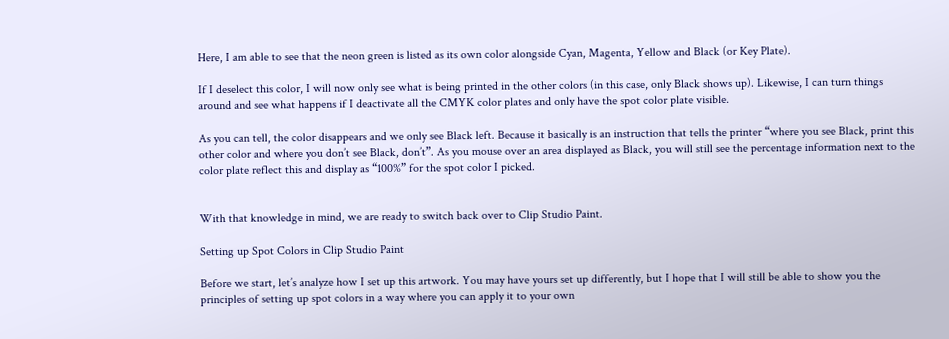Here, I am able to see that the neon green is listed as its own color alongside Cyan, Magenta, Yellow and Black (or Key Plate).

If I deselect this color, I will now only see what is being printed in the other colors (in this case, only Black shows up). Likewise, I can turn things around and see what happens if I deactivate all the CMYK color plates and only have the spot color plate visible.

As you can tell, the color disappears and we only see Black left. Because it basically is an instruction that tells the printer “where you see Black, print this other color and where you don’t see Black, don’t”. As you mouse over an area displayed as Black, you will still see the percentage information next to the color plate reflect this and display as “100%” for the spot color I picked.


With that knowledge in mind, we are ready to switch back over to Clip Studio Paint.

Setting up Spot Colors in Clip Studio Paint

Before we start, let’s analyze how I set up this artwork. You may have yours set up differently, but I hope that I will still be able to show you the principles of setting up spot colors in a way where you can apply it to your own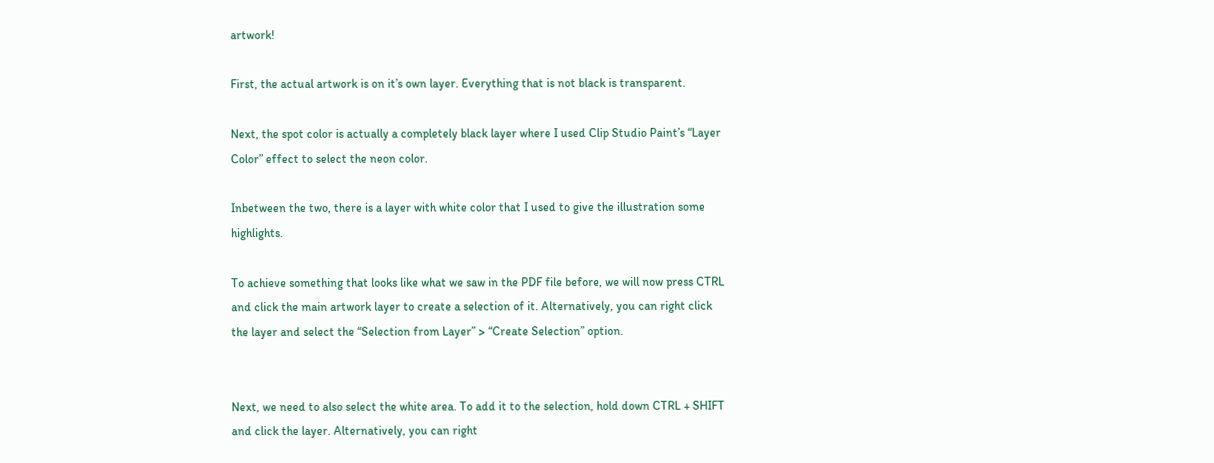artwork!

First, the actual artwork is on it’s own layer. Everything that is not black is transparent.

Next, the spot color is actually a completely black layer where I used Clip Studio Paint’s “Layer Color” effect to select the neon color.

Inbetween the two, there is a layer with white color that I used to give the illustration some highlights.

To achieve something that looks like what we saw in the PDF file before, we will now press CTRL and click the main artwork layer to create a selection of it. Alternatively, you can right click the layer and select the “Selection from Layer” > “Create Selection” option.


Next, we need to also select the white area. To add it to the selection, hold down CTRL + SHIFT and click the layer. Alternatively, you can right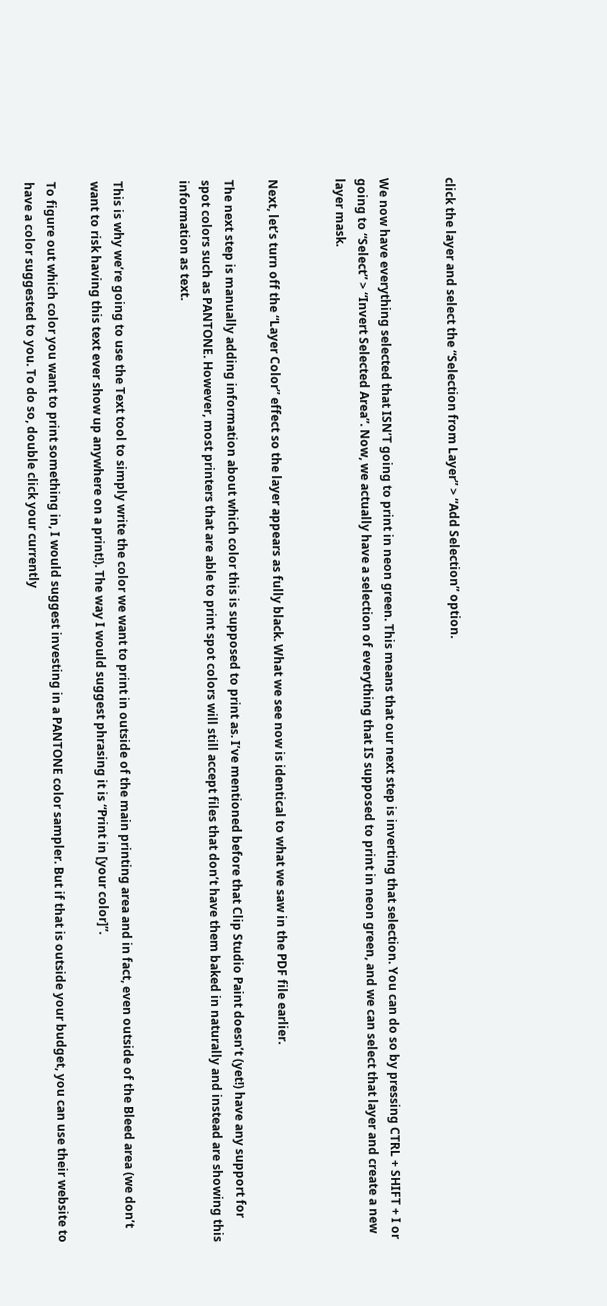click the layer and select the “Selection from Layer” > “Add Selection” option.


We now have everything selected that ISN’T going to print in neon green. This means that our next step is inverting that selection. You can do so by pressing CTRL + SHIFT + I or going to “Select” > “Invert Selected Area”. Now, we actually have a selection of everything that IS supposed to print in neon green, and we can select that layer and create a new layer mask.


Next, let’s turn off the “Layer Color” effect so the layer appears as fully black. What we see now is identical to what we saw in the PDF file earlier.

The next step is manually adding information about which color this is supposed to print as. I’ve mentioned before that Clip Studio Paint doesn’t (yet!) have any support for spot colors such as PANTONE. However, most printers that are able to print spot colors will still accept files that don’t have them baked in naturally and instead are showing this information as text.


This is why we’re going to use the Text tool to simply write the color we want to print in outside of the main printing area and in fact, even outside of the Bleed area (we don’t want to risk having this text ever show up anywhere on a print!). The way I would suggest phrasing it is “Print in [your color]”.

To figure out which color you want to print something in, I would suggest investing in a PANTONE color sampler. But if that is outside your budget, you can use their website to have a color suggested to you. To do so, double click your currently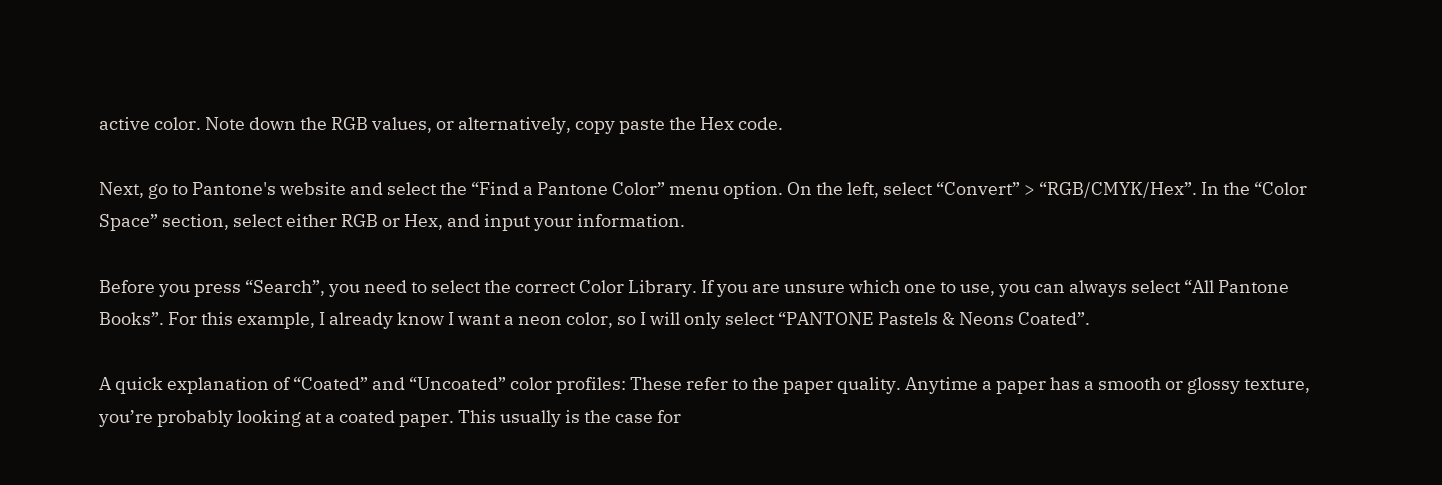active color. Note down the RGB values, or alternatively, copy paste the Hex code.

Next, go to Pantone's website and select the “Find a Pantone Color” menu option. On the left, select “Convert” > “RGB/CMYK/Hex”. In the “Color Space” section, select either RGB or Hex, and input your information.

Before you press “Search”, you need to select the correct Color Library. If you are unsure which one to use, you can always select “All Pantone Books”. For this example, I already know I want a neon color, so I will only select “PANTONE Pastels & Neons Coated”.

A quick explanation of “Coated” and “Uncoated” color profiles: These refer to the paper quality. Anytime a paper has a smooth or glossy texture, you’re probably looking at a coated paper. This usually is the case for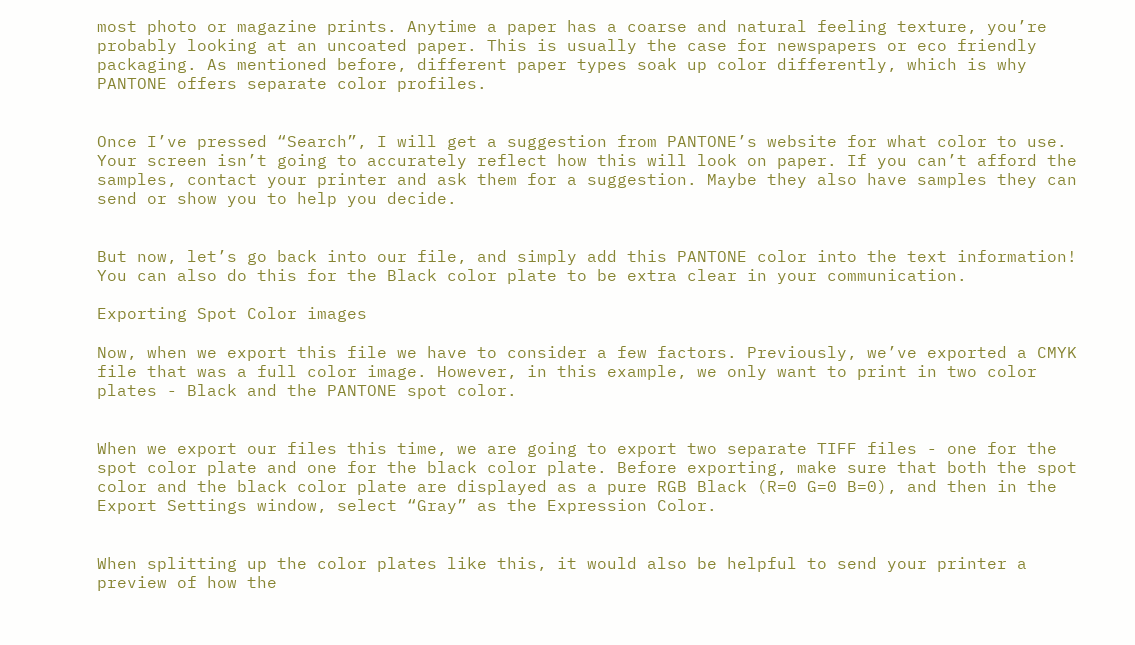most photo or magazine prints. Anytime a paper has a coarse and natural feeling texture, you’re probably looking at an uncoated paper. This is usually the case for newspapers or eco friendly packaging. As mentioned before, different paper types soak up color differently, which is why PANTONE offers separate color profiles.


Once I’ve pressed “Search”, I will get a suggestion from PANTONE’s website for what color to use. Your screen isn’t going to accurately reflect how this will look on paper. If you can’t afford the samples, contact your printer and ask them for a suggestion. Maybe they also have samples they can send or show you to help you decide.


But now, let’s go back into our file, and simply add this PANTONE color into the text information! You can also do this for the Black color plate to be extra clear in your communication.

Exporting Spot Color images

Now, when we export this file we have to consider a few factors. Previously, we’ve exported a CMYK file that was a full color image. However, in this example, we only want to print in two color plates - Black and the PANTONE spot color.


When we export our files this time, we are going to export two separate TIFF files - one for the spot color plate and one for the black color plate. Before exporting, make sure that both the spot color and the black color plate are displayed as a pure RGB Black (R=0 G=0 B=0), and then in the Export Settings window, select “Gray” as the Expression Color.


When splitting up the color plates like this, it would also be helpful to send your printer a preview of how the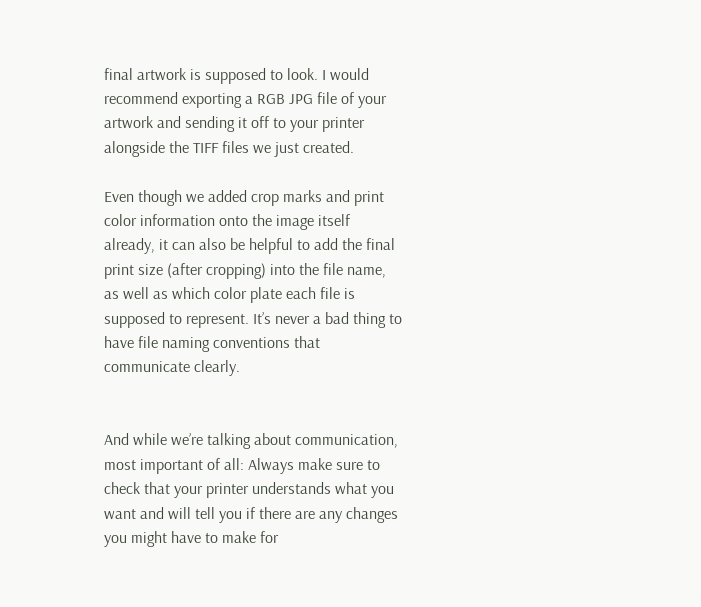final artwork is supposed to look. I would recommend exporting a RGB JPG file of your artwork and sending it off to your printer alongside the TIFF files we just created.

Even though we added crop marks and print color information onto the image itself already, it can also be helpful to add the final print size (after cropping) into the file name, as well as which color plate each file is supposed to represent. It’s never a bad thing to have file naming conventions that communicate clearly.


And while we’re talking about communication, most important of all: Always make sure to check that your printer understands what you want and will tell you if there are any changes you might have to make for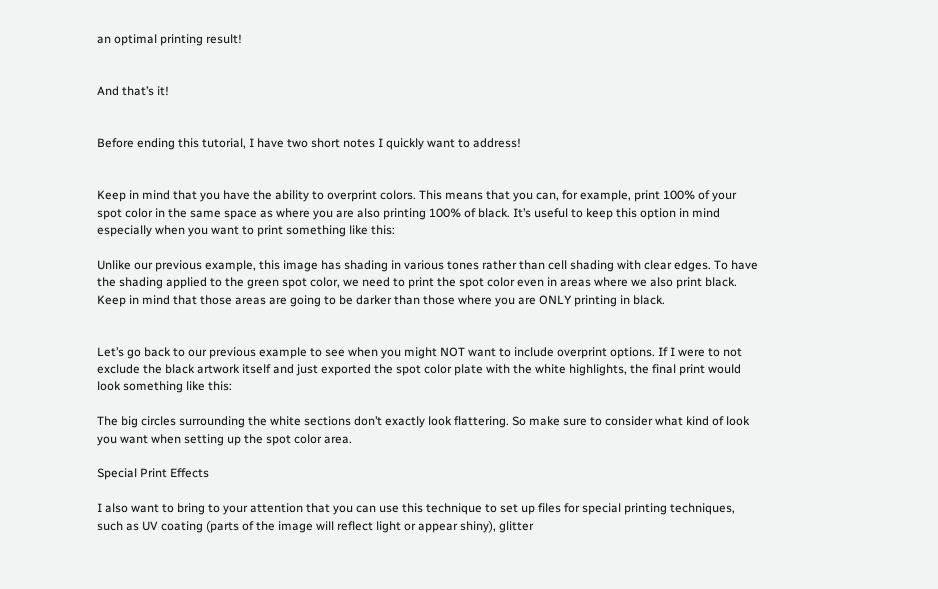an optimal printing result!


And that’s it!


Before ending this tutorial, I have two short notes I quickly want to address!


Keep in mind that you have the ability to overprint colors. This means that you can, for example, print 100% of your spot color in the same space as where you are also printing 100% of black. It’s useful to keep this option in mind especially when you want to print something like this:

Unlike our previous example, this image has shading in various tones rather than cell shading with clear edges. To have the shading applied to the green spot color, we need to print the spot color even in areas where we also print black. Keep in mind that those areas are going to be darker than those where you are ONLY printing in black.


Let’s go back to our previous example to see when you might NOT want to include overprint options. If I were to not exclude the black artwork itself and just exported the spot color plate with the white highlights, the final print would look something like this:

The big circles surrounding the white sections don’t exactly look flattering. So make sure to consider what kind of look you want when setting up the spot color area.

Special Print Effects

I also want to bring to your attention that you can use this technique to set up files for special printing techniques, such as UV coating (parts of the image will reflect light or appear shiny), glitter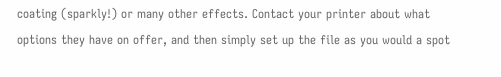coating (sparkly!) or many other effects. Contact your printer about what options they have on offer, and then simply set up the file as you would a spot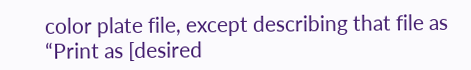color plate file, except describing that file as “Print as [desired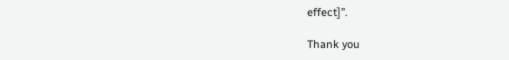effect]”.

Thank you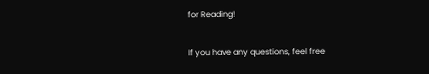for Reading!

If you have any questions, feel free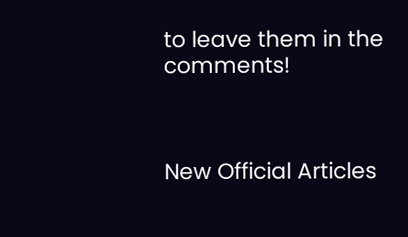to leave them in the comments!



New Official Articles